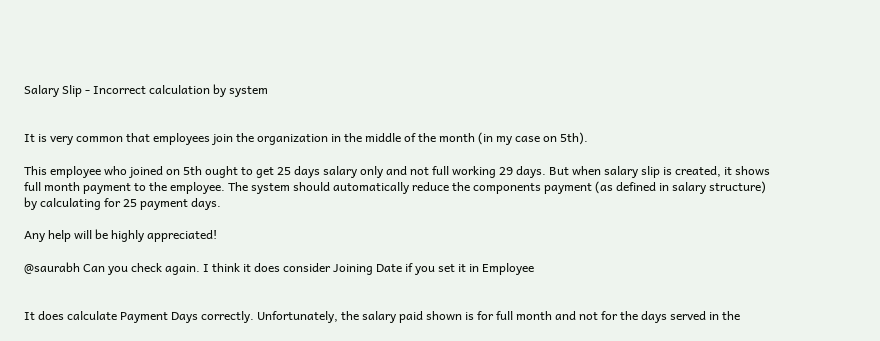Salary Slip - Incorrect calculation by system


It is very common that employees join the organization in the middle of the month (in my case on 5th).

This employee who joined on 5th ought to get 25 days salary only and not full working 29 days. But when salary slip is created, it shows full month payment to the employee. The system should automatically reduce the components payment (as defined in salary structure) by calculating for 25 payment days.

Any help will be highly appreciated!

@saurabh Can you check again. I think it does consider Joining Date if you set it in Employee


It does calculate Payment Days correctly. Unfortunately, the salary paid shown is for full month and not for the days served in the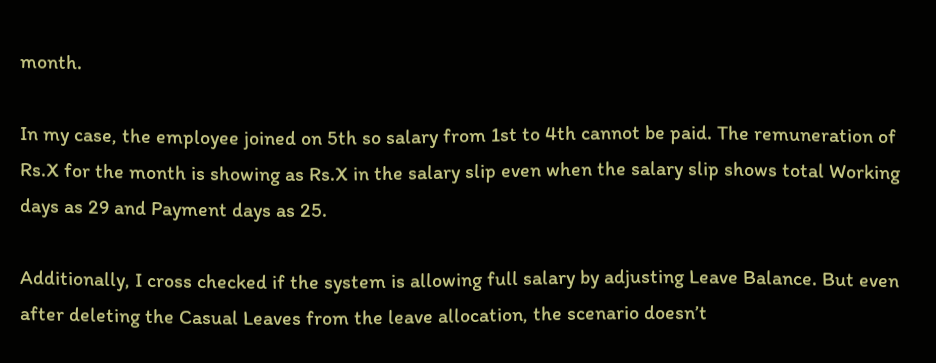month.

In my case, the employee joined on 5th so salary from 1st to 4th cannot be paid. The remuneration of Rs.X for the month is showing as Rs.X in the salary slip even when the salary slip shows total Working days as 29 and Payment days as 25.

Additionally, I cross checked if the system is allowing full salary by adjusting Leave Balance. But even after deleting the Casual Leaves from the leave allocation, the scenario doesn’t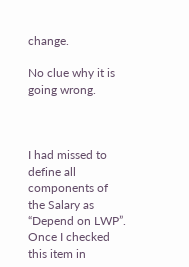change.

No clue why it is going wrong.



I had missed to define all components of the Salary as “Depend on LWP”. Once I checked this item in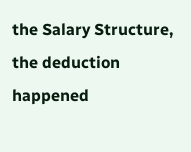the Salary Structure, the deduction happened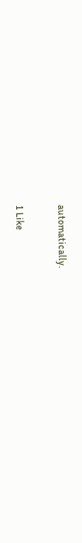automatically.


1 Like